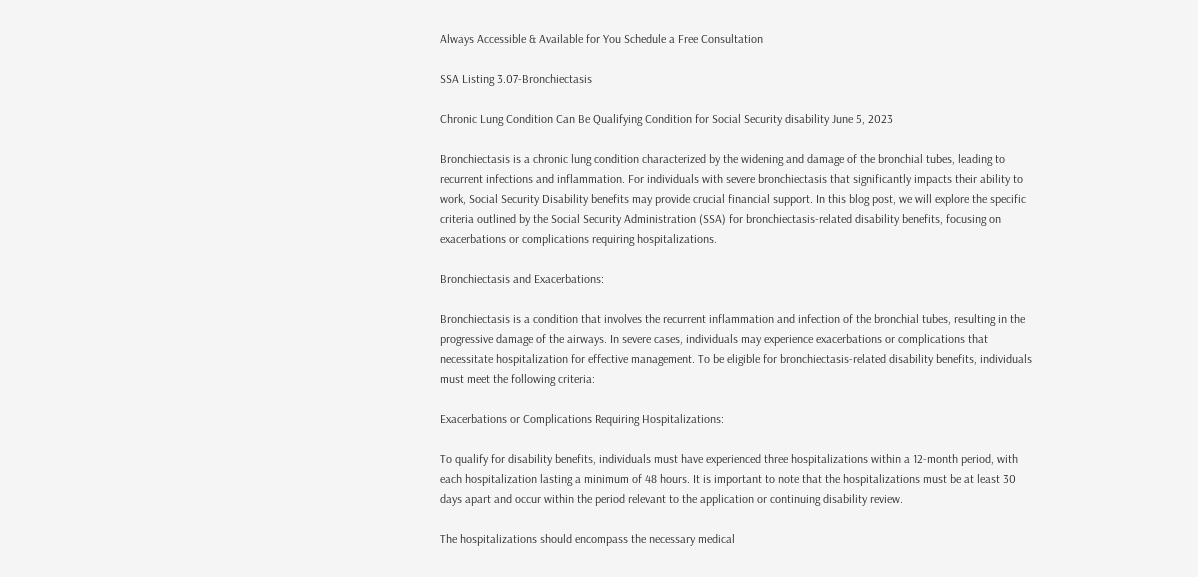Always Accessible & Available for You Schedule a Free Consultation

SSA Listing 3.07-Bronchiectasis

Chronic Lung Condition Can Be Qualifying Condition for Social Security disability June 5, 2023

Bronchiectasis is a chronic lung condition characterized by the widening and damage of the bronchial tubes, leading to recurrent infections and inflammation. For individuals with severe bronchiectasis that significantly impacts their ability to work, Social Security Disability benefits may provide crucial financial support. In this blog post, we will explore the specific criteria outlined by the Social Security Administration (SSA) for bronchiectasis-related disability benefits, focusing on exacerbations or complications requiring hospitalizations.

Bronchiectasis and Exacerbations:

Bronchiectasis is a condition that involves the recurrent inflammation and infection of the bronchial tubes, resulting in the progressive damage of the airways. In severe cases, individuals may experience exacerbations or complications that necessitate hospitalization for effective management. To be eligible for bronchiectasis-related disability benefits, individuals must meet the following criteria:

Exacerbations or Complications Requiring Hospitalizations:

To qualify for disability benefits, individuals must have experienced three hospitalizations within a 12-month period, with each hospitalization lasting a minimum of 48 hours. It is important to note that the hospitalizations must be at least 30 days apart and occur within the period relevant to the application or continuing disability review.

The hospitalizations should encompass the necessary medical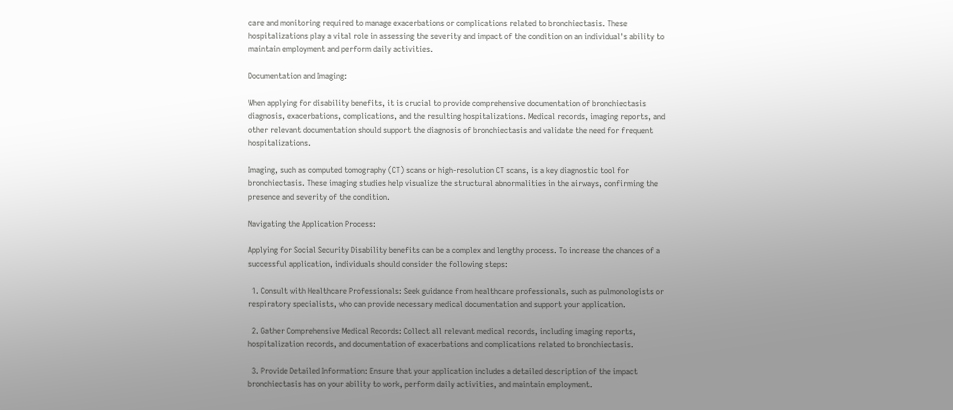care and monitoring required to manage exacerbations or complications related to bronchiectasis. These hospitalizations play a vital role in assessing the severity and impact of the condition on an individual's ability to maintain employment and perform daily activities.

Documentation and Imaging:

When applying for disability benefits, it is crucial to provide comprehensive documentation of bronchiectasis diagnosis, exacerbations, complications, and the resulting hospitalizations. Medical records, imaging reports, and other relevant documentation should support the diagnosis of bronchiectasis and validate the need for frequent hospitalizations.

Imaging, such as computed tomography (CT) scans or high-resolution CT scans, is a key diagnostic tool for bronchiectasis. These imaging studies help visualize the structural abnormalities in the airways, confirming the presence and severity of the condition.

Navigating the Application Process:

Applying for Social Security Disability benefits can be a complex and lengthy process. To increase the chances of a successful application, individuals should consider the following steps:

  1. Consult with Healthcare Professionals: Seek guidance from healthcare professionals, such as pulmonologists or respiratory specialists, who can provide necessary medical documentation and support your application.

  2. Gather Comprehensive Medical Records: Collect all relevant medical records, including imaging reports, hospitalization records, and documentation of exacerbations and complications related to bronchiectasis.

  3. Provide Detailed Information: Ensure that your application includes a detailed description of the impact bronchiectasis has on your ability to work, perform daily activities, and maintain employment.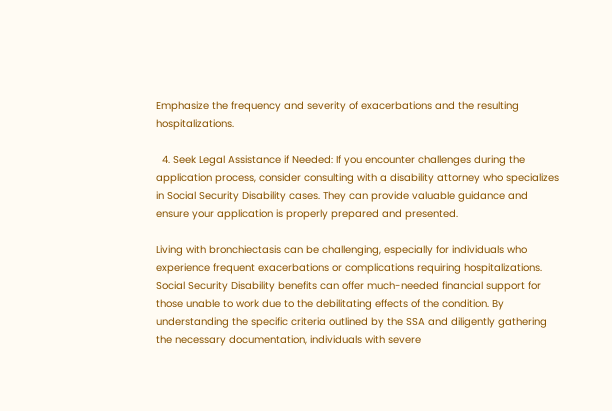Emphasize the frequency and severity of exacerbations and the resulting hospitalizations.

  4. Seek Legal Assistance if Needed: If you encounter challenges during the application process, consider consulting with a disability attorney who specializes in Social Security Disability cases. They can provide valuable guidance and ensure your application is properly prepared and presented.

Living with bronchiectasis can be challenging, especially for individuals who experience frequent exacerbations or complications requiring hospitalizations. Social Security Disability benefits can offer much-needed financial support for those unable to work due to the debilitating effects of the condition. By understanding the specific criteria outlined by the SSA and diligently gathering the necessary documentation, individuals with severe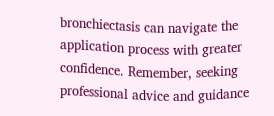bronchiectasis can navigate the application process with greater confidence. Remember, seeking professional advice and guidance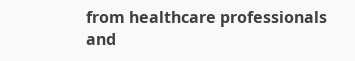from healthcare professionals and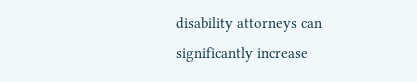disability attorneys can significantly increase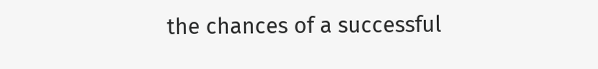the chances of a successful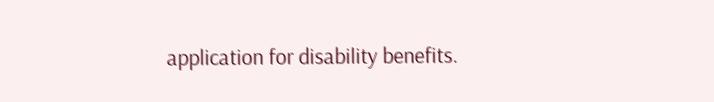application for disability benefits.